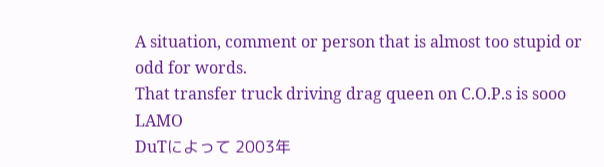A situation, comment or person that is almost too stupid or odd for words.
That transfer truck driving drag queen on C.O.P.s is sooo LAMO
DuTによって 2003年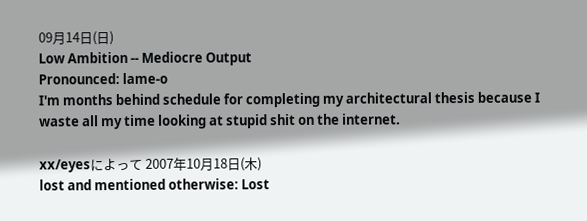09月14日(日)
Low Ambition -- Mediocre Output
Pronounced: lame-o
I'm months behind schedule for completing my architectural thesis because I waste all my time looking at stupid shit on the internet.

xx/eyesによって 2007年10月18日(木)
lost and mentioned otherwise: Lost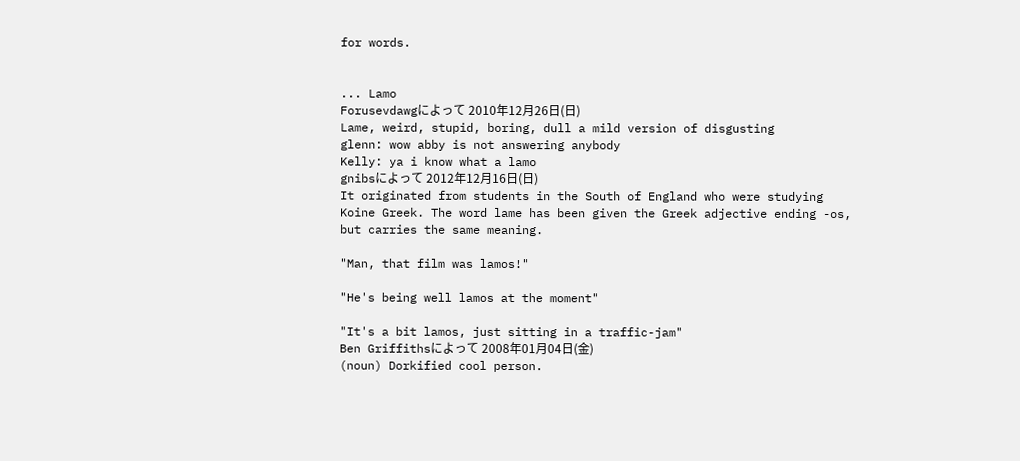for words.


... Lamo
Forusevdawgによって 2010年12月26日(日)
Lame, weird, stupid, boring, dull a mild version of disgusting
glenn: wow abby is not answering anybody
Kelly: ya i know what a lamo
gnibsによって 2012年12月16日(日)
It originated from students in the South of England who were studying Koine Greek. The word lame has been given the Greek adjective ending -os, but carries the same meaning.

"Man, that film was lamos!"

"He's being well lamos at the moment"

"It's a bit lamos, just sitting in a traffic-jam"
Ben Griffithsによって 2008年01月04日(金)
(noun) Dorkified cool person.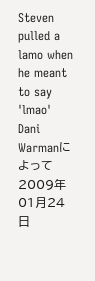Steven pulled a lamo when he meant to say 'lmao'
Dani Warmanによって 2009年01月24日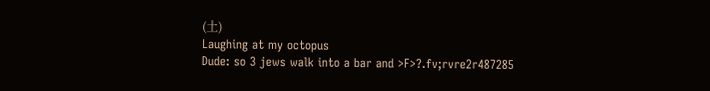(土)
Laughing at my octopus
Dude: so 3 jews walk into a bar and >F>?.fv;rvre2r487285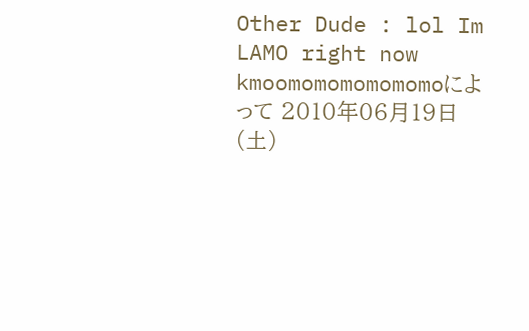Other Dude : lol Im LAMO right now
kmoomomomomomomoによって 2010年06月19日(土)